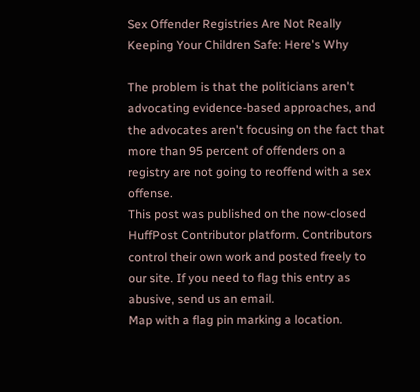Sex Offender Registries Are Not Really Keeping Your Children Safe: Here's Why

The problem is that the politicians aren't advocating evidence-based approaches, and the advocates aren't focusing on the fact that more than 95 percent of offenders on a registry are not going to reoffend with a sex offense.
This post was published on the now-closed HuffPost Contributor platform. Contributors control their own work and posted freely to our site. If you need to flag this entry as abusive, send us an email.
Map with a flag pin marking a location.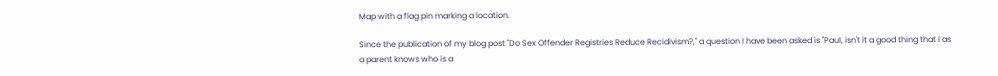Map with a flag pin marking a location.

Since the publication of my blog post "Do Sex Offender Registries Reduce Recidivism?," a question I have been asked is "Paul, isn't it a good thing that I as a parent knows who is a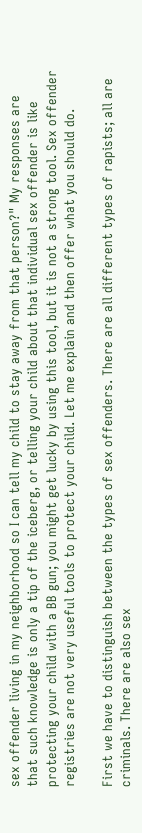sex offender living in my neighborhood so I can tell my child to stay away from that person?" My responses are that such knowledge is only a tip of the iceberg, or telling your child about that individual sex offender is like protecting your child with a BB gun; you might get lucky by using this tool, but it is not a strong tool. Sex offender registries are not very useful tools to protect your child. Let me explain and then offer what you should do.

First we have to distinguish between the types of sex offenders. There are all different types of rapists; all are criminals. There are also sex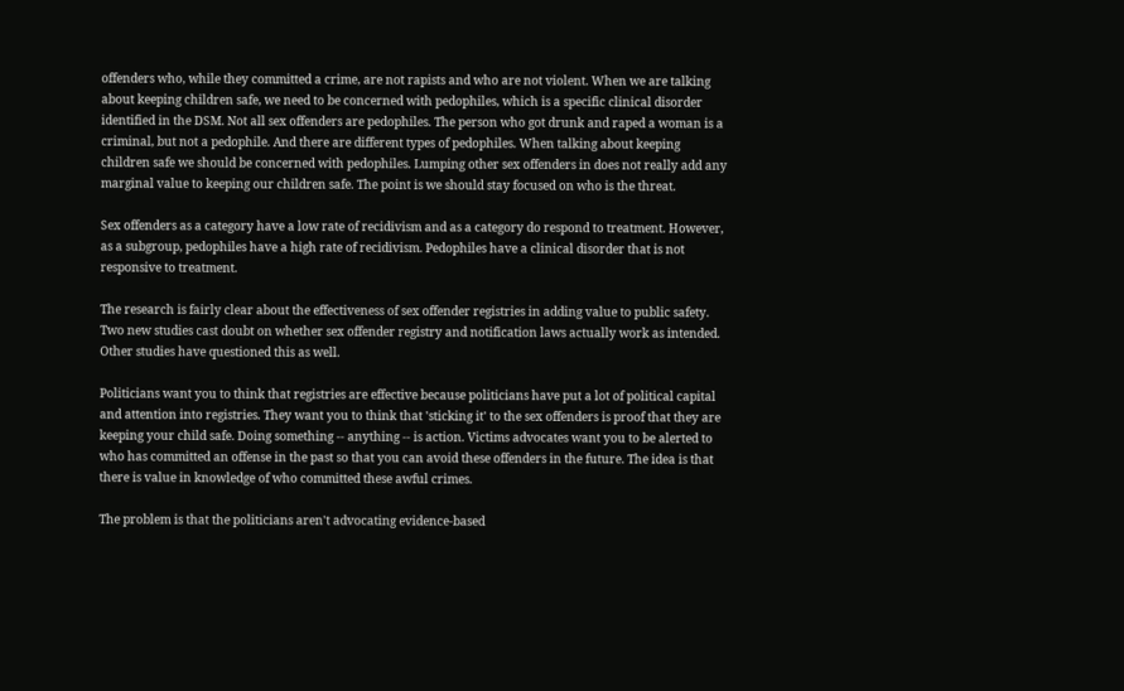offenders who, while they committed a crime, are not rapists and who are not violent. When we are talking about keeping children safe, we need to be concerned with pedophiles, which is a specific clinical disorder identified in the DSM. Not all sex offenders are pedophiles. The person who got drunk and raped a woman is a criminal, but not a pedophile. And there are different types of pedophiles. When talking about keeping children safe we should be concerned with pedophiles. Lumping other sex offenders in does not really add any marginal value to keeping our children safe. The point is we should stay focused on who is the threat.

Sex offenders as a category have a low rate of recidivism and as a category do respond to treatment. However, as a subgroup, pedophiles have a high rate of recidivism. Pedophiles have a clinical disorder that is not responsive to treatment.

The research is fairly clear about the effectiveness of sex offender registries in adding value to public safety. Two new studies cast doubt on whether sex offender registry and notification laws actually work as intended. Other studies have questioned this as well.

Politicians want you to think that registries are effective because politicians have put a lot of political capital and attention into registries. They want you to think that 'sticking it' to the sex offenders is proof that they are keeping your child safe. Doing something -- anything -- is action. Victims advocates want you to be alerted to who has committed an offense in the past so that you can avoid these offenders in the future. The idea is that there is value in knowledge of who committed these awful crimes.

The problem is that the politicians aren't advocating evidence-based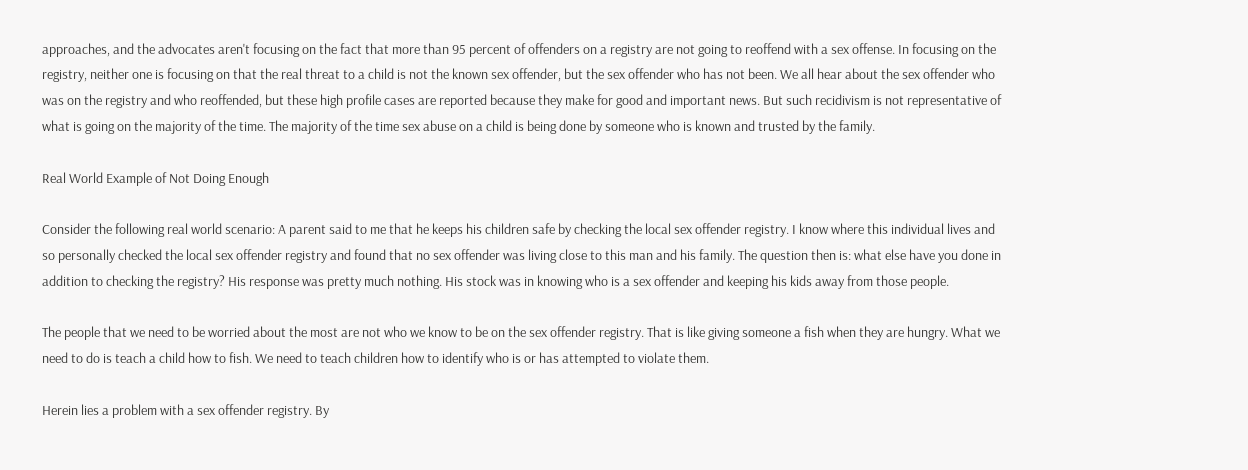approaches, and the advocates aren't focusing on the fact that more than 95 percent of offenders on a registry are not going to reoffend with a sex offense. In focusing on the registry, neither one is focusing on that the real threat to a child is not the known sex offender, but the sex offender who has not been. We all hear about the sex offender who was on the registry and who reoffended, but these high profile cases are reported because they make for good and important news. But such recidivism is not representative of what is going on the majority of the time. The majority of the time sex abuse on a child is being done by someone who is known and trusted by the family.

Real World Example of Not Doing Enough

Consider the following real world scenario: A parent said to me that he keeps his children safe by checking the local sex offender registry. I know where this individual lives and so personally checked the local sex offender registry and found that no sex offender was living close to this man and his family. The question then is: what else have you done in addition to checking the registry? His response was pretty much nothing. His stock was in knowing who is a sex offender and keeping his kids away from those people.

The people that we need to be worried about the most are not who we know to be on the sex offender registry. That is like giving someone a fish when they are hungry. What we need to do is teach a child how to fish. We need to teach children how to identify who is or has attempted to violate them.

Herein lies a problem with a sex offender registry. By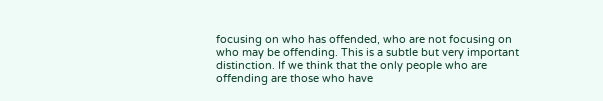focusing on who has offended, who are not focusing on who may be offending. This is a subtle but very important distinction. If we think that the only people who are offending are those who have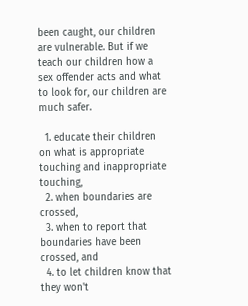been caught, our children are vulnerable. But if we teach our children how a sex offender acts and what to look for, our children are much safer.

  1. educate their children on what is appropriate touching and inappropriate touching,
  2. when boundaries are crossed,
  3. when to report that boundaries have been crossed, and
  4. to let children know that they won't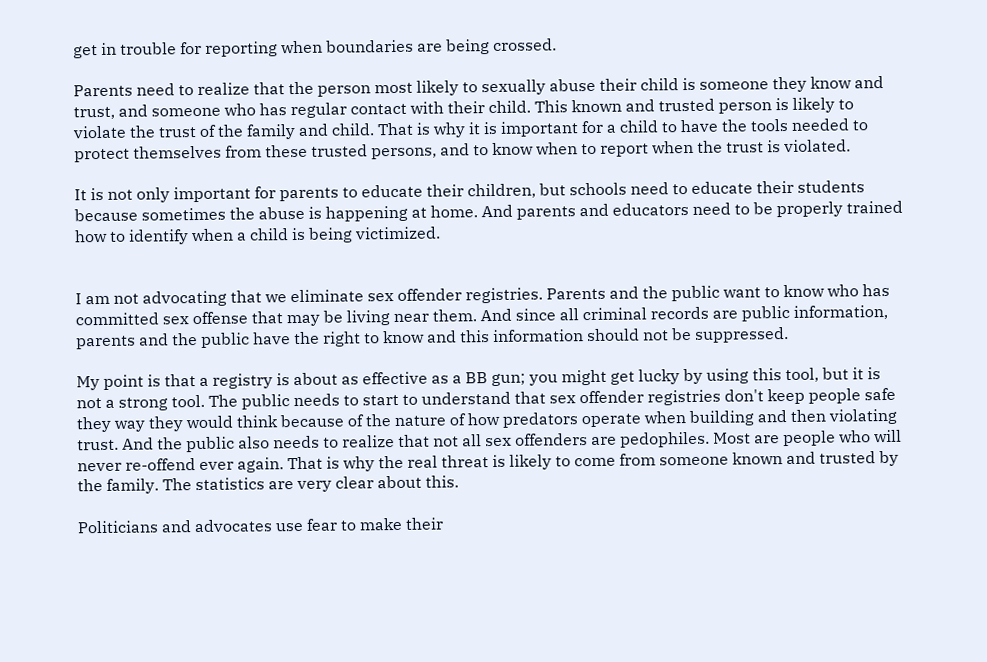get in trouble for reporting when boundaries are being crossed.

Parents need to realize that the person most likely to sexually abuse their child is someone they know and trust, and someone who has regular contact with their child. This known and trusted person is likely to violate the trust of the family and child. That is why it is important for a child to have the tools needed to protect themselves from these trusted persons, and to know when to report when the trust is violated.

It is not only important for parents to educate their children, but schools need to educate their students because sometimes the abuse is happening at home. And parents and educators need to be properly trained how to identify when a child is being victimized.


I am not advocating that we eliminate sex offender registries. Parents and the public want to know who has committed sex offense that may be living near them. And since all criminal records are public information, parents and the public have the right to know and this information should not be suppressed.

My point is that a registry is about as effective as a BB gun; you might get lucky by using this tool, but it is not a strong tool. The public needs to start to understand that sex offender registries don't keep people safe they way they would think because of the nature of how predators operate when building and then violating trust. And the public also needs to realize that not all sex offenders are pedophiles. Most are people who will never re-offend ever again. That is why the real threat is likely to come from someone known and trusted by the family. The statistics are very clear about this.

Politicians and advocates use fear to make their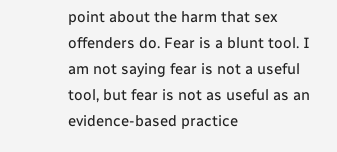point about the harm that sex offenders do. Fear is a blunt tool. I am not saying fear is not a useful tool, but fear is not as useful as an evidence-based practice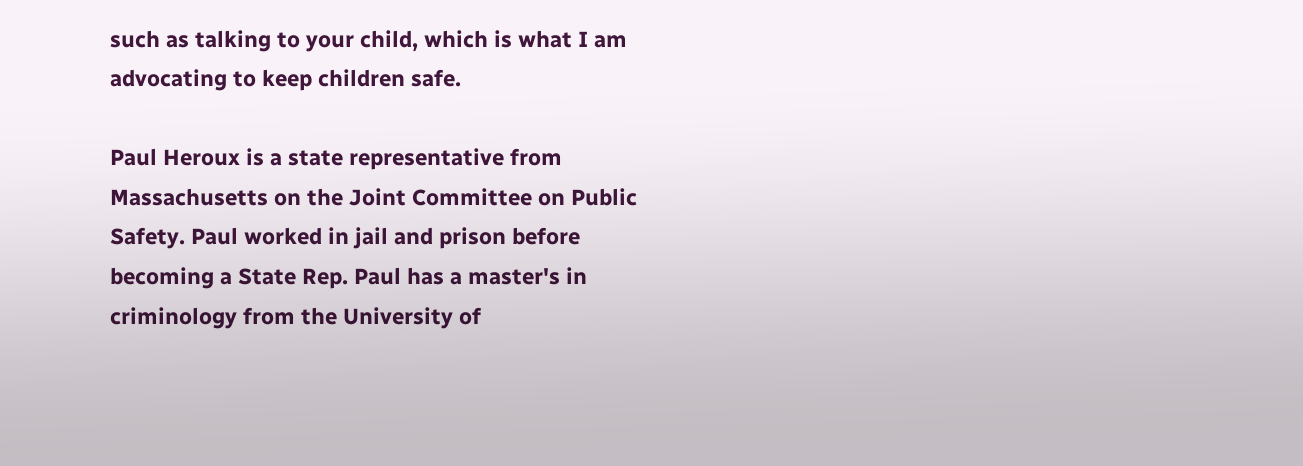such as talking to your child, which is what I am advocating to keep children safe.

Paul Heroux is a state representative from Massachusetts on the Joint Committee on Public Safety. Paul worked in jail and prison before becoming a State Rep. Paul has a master's in criminology from the University of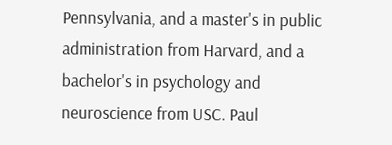Pennsylvania, and a master's in public administration from Harvard, and a bachelor's in psychology and neuroscience from USC. Paul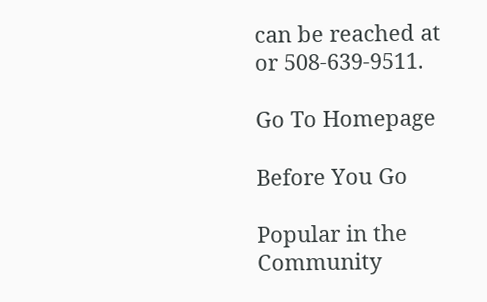can be reached at or 508-639-9511.

Go To Homepage

Before You Go

Popular in the Community